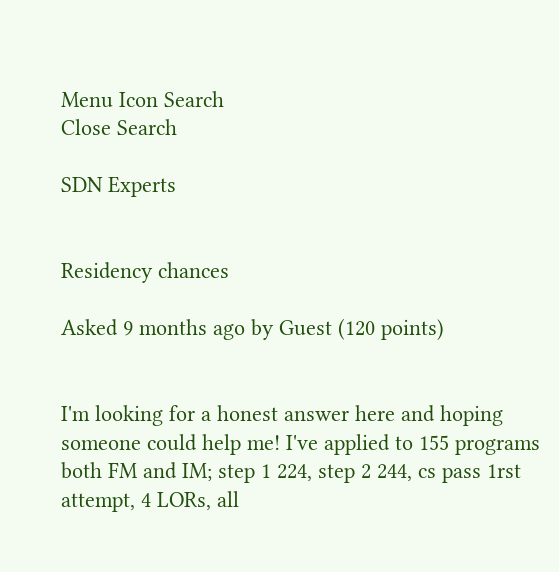Menu Icon Search
Close Search

SDN Experts


Residency chances

Asked 9 months ago by Guest (120 points)


I'm looking for a honest answer here and hoping someone could help me! I've applied to 155 programs both FM and IM; step 1 224, step 2 244, cs pass 1rst attempt, 4 LORs, all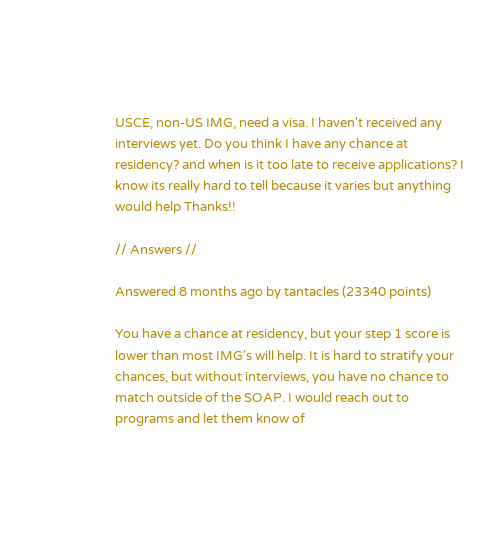USCE, non-US IMG, need a visa. I haven't received any interviews yet. Do you think I have any chance at  residency? and when is it too late to receive applications? I know its really hard to tell because it varies but anything would help Thanks!!

// Answers //

Answered 8 months ago by tantacles (23340 points)

You have a chance at residency, but your step 1 score is lower than most IMG's will help. It is hard to stratify your chances, but without interviews, you have no chance to match outside of the SOAP. I would reach out to programs and let them know of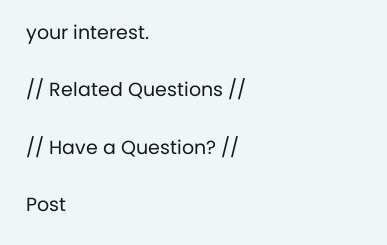your interest.

// Related Questions //

// Have a Question? //

Post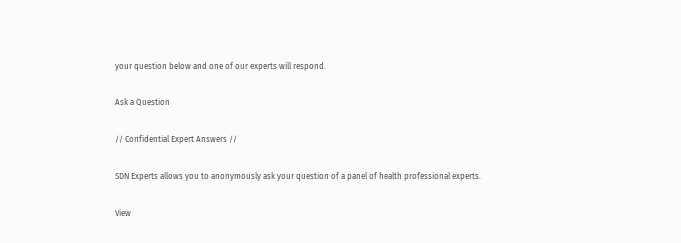your question below and one of our experts will respond.

Ask a Question

// Confidential Expert Answers //

SDN Experts allows you to anonymously ask your question of a panel of health professional experts.

View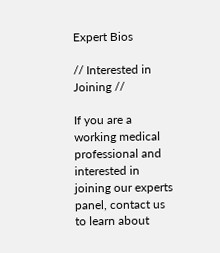Expert Bios

// Interested in Joining //

If you are a working medical professional and interested in joining our experts panel, contact us to learn about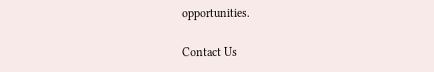opportunities.

Contact Us